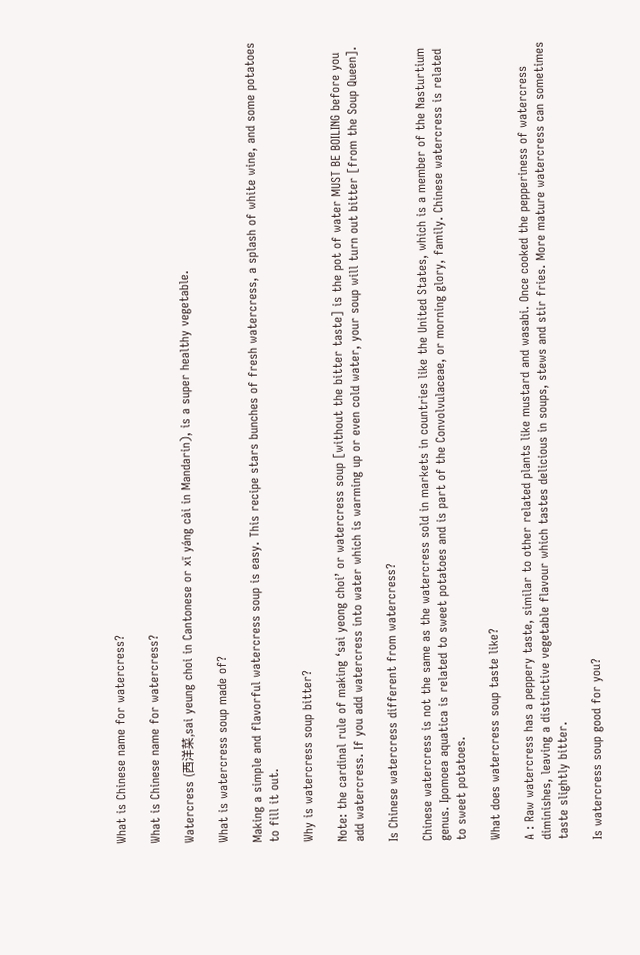What is Chinese name for watercress?

What is Chinese name for watercress?

Watercress (西洋菜,sai yeung choi in Cantonese or xī yáng cài in Mandarin), is a super healthy vegetable.

What is watercress soup made of?

Making a simple and flavorful watercress soup is easy. This recipe stars bunches of fresh watercress, a splash of white wine, and some potatoes to fill it out.

Why is watercress soup bitter?

Note: the cardinal rule of making ‘sai yeong choi’ or watercress soup [without the bitter taste] is the pot of water MUST BE BOILING before you add watercress. If you add watercress into water which is warming up or even cold water, your soup will turn out bitter [from the Soup Queen].

Is Chinese watercress different from watercress?

Chinese watercress is not the same as the watercress sold in markets in countries like the United States, which is a member of the Nasturtium genus. Ipomoea aquatica is related to sweet potatoes and is part of the Convolvulaceae, or morning glory, family. Chinese watercress is related to sweet potatoes.

What does watercress soup taste like?

A : Raw watercress has a peppery taste, similar to other related plants like mustard and wasabi. Once cooked the pepperiness of watercress diminishes, leaving a distinctive vegetable flavour which tastes delicious in soups, stews and stir fries. More mature watercress can sometimes taste slightly bitter.

Is watercress soup good for you?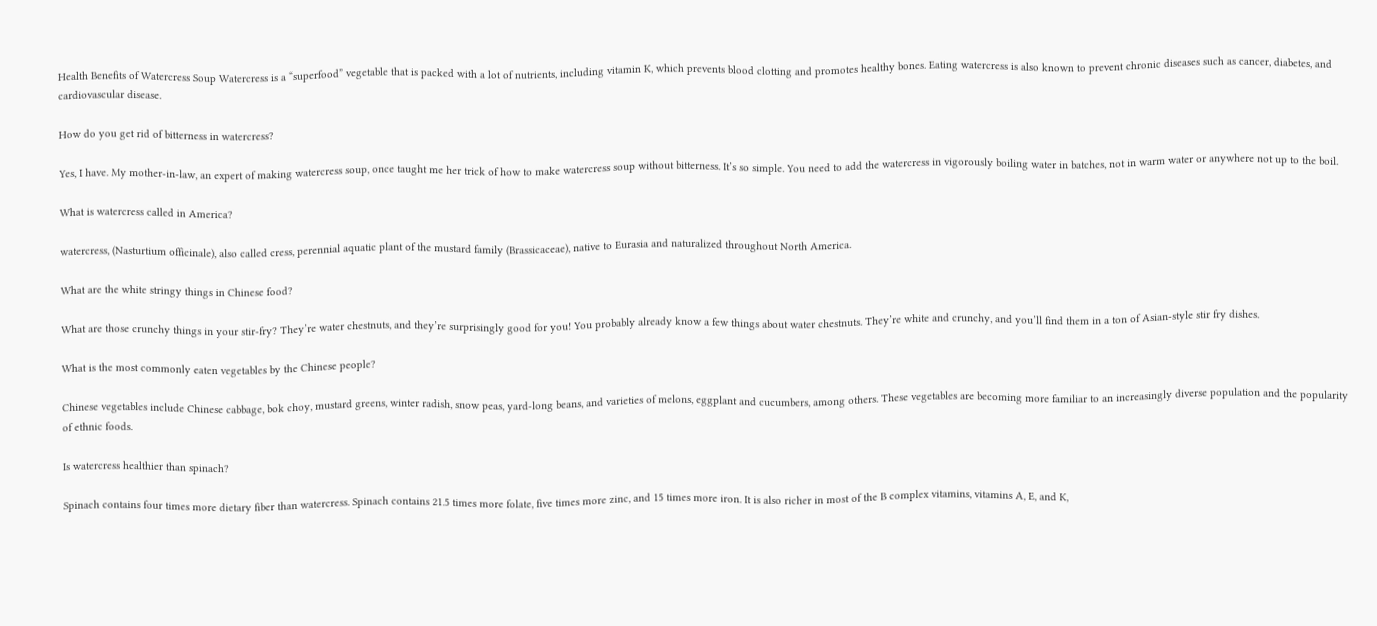Health Benefits of Watercress Soup Watercress is a “superfood” vegetable that is packed with a lot of nutrients, including vitamin K, which prevents blood clotting and promotes healthy bones. Eating watercress is also known to prevent chronic diseases such as cancer, diabetes, and cardiovascular disease.

How do you get rid of bitterness in watercress?

Yes, I have. My mother-in-law, an expert of making watercress soup, once taught me her trick of how to make watercress soup without bitterness. It’s so simple. You need to add the watercress in vigorously boiling water in batches, not in warm water or anywhere not up to the boil.

What is watercress called in America?

watercress, (Nasturtium officinale), also called cress, perennial aquatic plant of the mustard family (Brassicaceae), native to Eurasia and naturalized throughout North America.

What are the white stringy things in Chinese food?

What are those crunchy things in your stir-fry? They’re water chestnuts, and they’re surprisingly good for you! You probably already know a few things about water chestnuts. They’re white and crunchy, and you’ll find them in a ton of Asian-style stir fry dishes.

What is the most commonly eaten vegetables by the Chinese people?

Chinese vegetables include Chinese cabbage, bok choy, mustard greens, winter radish, snow peas, yard-long beans, and varieties of melons, eggplant and cucumbers, among others. These vegetables are becoming more familiar to an increasingly diverse population and the popularity of ethnic foods.

Is watercress healthier than spinach?

Spinach contains four times more dietary fiber than watercress. Spinach contains 21.5 times more folate, five times more zinc, and 15 times more iron. It is also richer in most of the B complex vitamins, vitamins A, E, and K,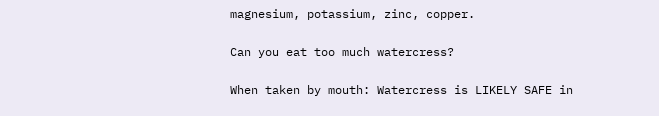magnesium, potassium, zinc, copper.

Can you eat too much watercress?

When taken by mouth: Watercress is LIKELY SAFE in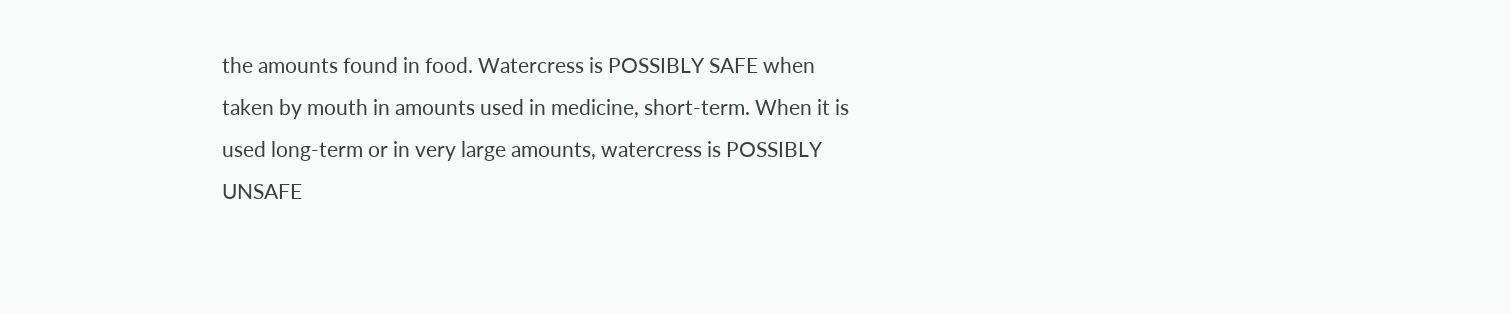the amounts found in food. Watercress is POSSIBLY SAFE when taken by mouth in amounts used in medicine, short-term. When it is used long-term or in very large amounts, watercress is POSSIBLY UNSAFE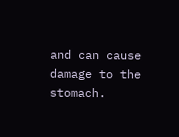and can cause damage to the stomach.